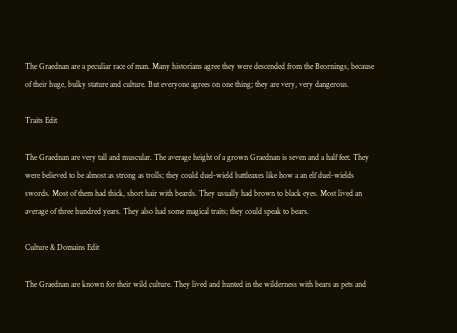The Graednan are a peculiar race of man. Many historians agree they were descended from the Beornings, because of their huge, bulky stature and culture. But everyone agrees on one thing; they are very, very dangerous.

Traits Edit

The Graednan are very tall and muscular. The average height of a grown Graednan is seven and a half feet. They were believed to be almost as strong as trolls; they could duel-wield battleaxes like how a an elf duel-wields swords. Most of them had thick, short hair with beards. They usually had brown to black eyes. Most lived an average of three hundred years. They also had some magical traits; they could speak to bears.

Culture & Domains Edit

The Graednan are known for their wild culture. They lived and hunted in the wilderness with bears as pets and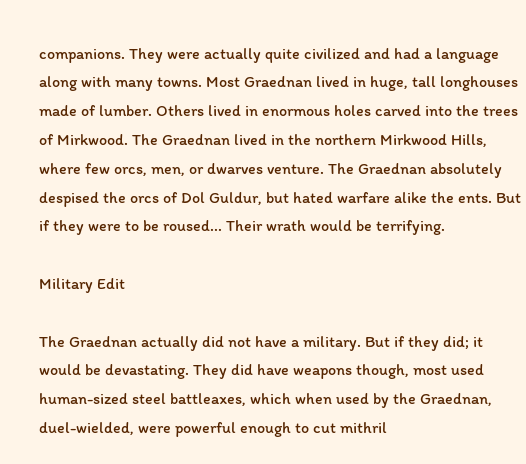companions. They were actually quite civilized and had a language along with many towns. Most Graednan lived in huge, tall longhouses made of lumber. Others lived in enormous holes carved into the trees of Mirkwood. The Graednan lived in the northern Mirkwood Hills, where few orcs, men, or dwarves venture. The Graednan absolutely despised the orcs of Dol Guldur, but hated warfare alike the ents. But if they were to be roused... Their wrath would be terrifying.

Military Edit

The Graednan actually did not have a military. But if they did; it would be devastating. They did have weapons though, most used human-sized steel battleaxes, which when used by the Graednan, duel-wielded, were powerful enough to cut mithril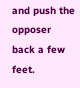and push the opposer back a few feet.